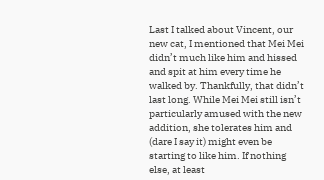Last I talked about Vincent, our new cat, I mentioned that Mei Mei didn’t much like him and hissed and spit at him every time he walked by. Thankfully, that didn’t last long. While Mei Mei still isn’t particularly amused with the new addition, she tolerates him and (dare I say it) might even be starting to like him. If nothing else, at least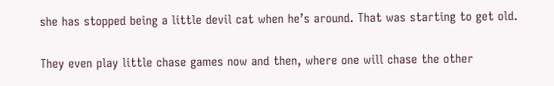she has stopped being a little devil cat when he’s around. That was starting to get old.

They even play little chase games now and then, where one will chase the other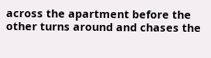across the apartment before the other turns around and chases the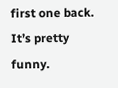first one back. It’s pretty funny.